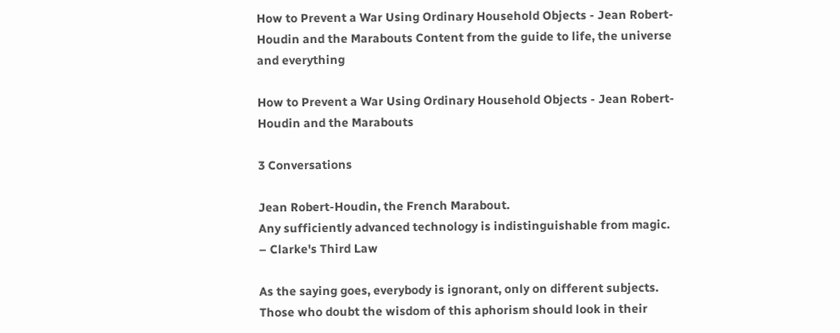How to Prevent a War Using Ordinary Household Objects - Jean Robert-Houdin and the Marabouts Content from the guide to life, the universe and everything

How to Prevent a War Using Ordinary Household Objects - Jean Robert-Houdin and the Marabouts

3 Conversations

Jean Robert-Houdin, the French Marabout.
Any sufficiently advanced technology is indistinguishable from magic.
– Clarke's Third Law

As the saying goes, everybody is ignorant, only on different subjects. Those who doubt the wisdom of this aphorism should look in their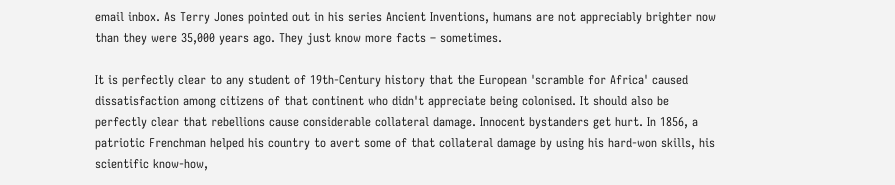email inbox. As Terry Jones pointed out in his series Ancient Inventions, humans are not appreciably brighter now than they were 35,000 years ago. They just know more facts – sometimes.

It is perfectly clear to any student of 19th-Century history that the European 'scramble for Africa' caused dissatisfaction among citizens of that continent who didn't appreciate being colonised. It should also be perfectly clear that rebellions cause considerable collateral damage. Innocent bystanders get hurt. In 1856, a patriotic Frenchman helped his country to avert some of that collateral damage by using his hard-won skills, his scientific know-how,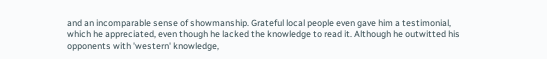and an incomparable sense of showmanship. Grateful local people even gave him a testimonial, which he appreciated, even though he lacked the knowledge to read it. Although he outwitted his opponents with 'western' knowledge,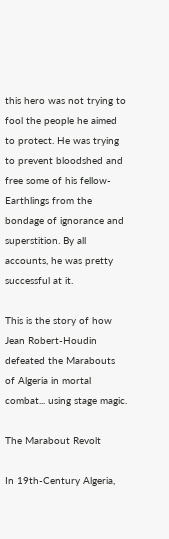this hero was not trying to fool the people he aimed to protect. He was trying to prevent bloodshed and free some of his fellow-Earthlings from the bondage of ignorance and superstition. By all accounts, he was pretty successful at it.

This is the story of how Jean Robert-Houdin defeated the Marabouts of Algeria in mortal combat... using stage magic.

The Marabout Revolt

In 19th-Century Algeria,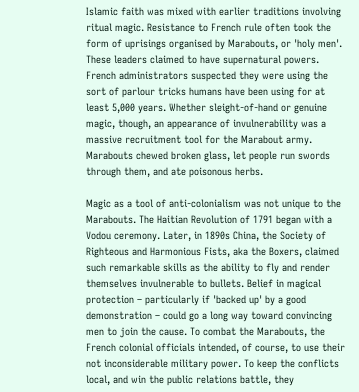Islamic faith was mixed with earlier traditions involving ritual magic. Resistance to French rule often took the form of uprisings organised by Marabouts, or 'holy men'. These leaders claimed to have supernatural powers. French administrators suspected they were using the sort of parlour tricks humans have been using for at least 5,000 years. Whether sleight-of-hand or genuine magic, though, an appearance of invulnerability was a massive recruitment tool for the Marabout army. Marabouts chewed broken glass, let people run swords through them, and ate poisonous herbs.

Magic as a tool of anti-colonialism was not unique to the Marabouts. The Haitian Revolution of 1791 began with a Vodou ceremony. Later, in 1890s China, the Society of Righteous and Harmonious Fists, aka the Boxers, claimed such remarkable skills as the ability to fly and render themselves invulnerable to bullets. Belief in magical protection – particularly if 'backed up' by a good demonstration – could go a long way toward convincing men to join the cause. To combat the Marabouts, the French colonial officials intended, of course, to use their not inconsiderable military power. To keep the conflicts local, and win the public relations battle, they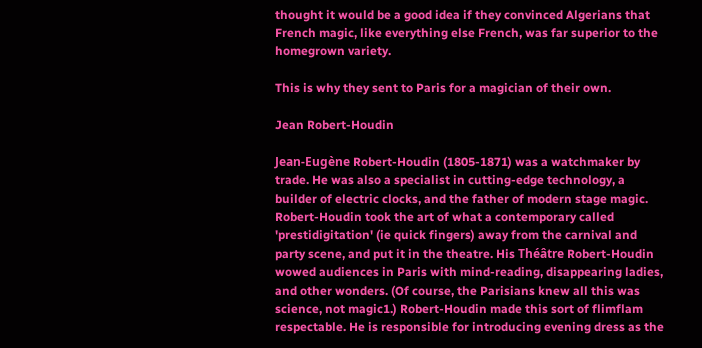thought it would be a good idea if they convinced Algerians that French magic, like everything else French, was far superior to the homegrown variety.

This is why they sent to Paris for a magician of their own.

Jean Robert-Houdin

Jean-Eugène Robert-Houdin (1805-1871) was a watchmaker by trade. He was also a specialist in cutting-edge technology, a builder of electric clocks, and the father of modern stage magic. Robert-Houdin took the art of what a contemporary called 'prestidigitation' (ie quick fingers) away from the carnival and party scene, and put it in the theatre. His Théâtre Robert-Houdin wowed audiences in Paris with mind-reading, disappearing ladies, and other wonders. (Of course, the Parisians knew all this was science, not magic1.) Robert-Houdin made this sort of flimflam respectable. He is responsible for introducing evening dress as the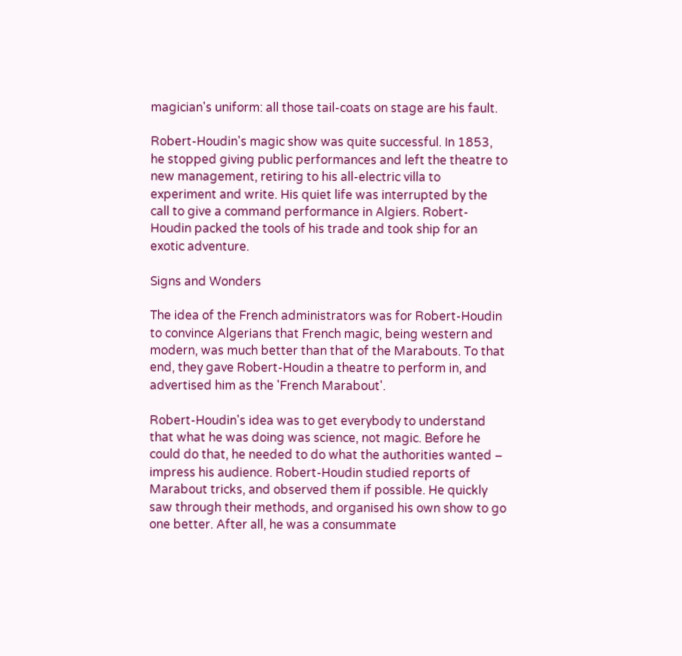magician's uniform: all those tail-coats on stage are his fault.

Robert-Houdin's magic show was quite successful. In 1853, he stopped giving public performances and left the theatre to new management, retiring to his all-electric villa to experiment and write. His quiet life was interrupted by the call to give a command performance in Algiers. Robert-Houdin packed the tools of his trade and took ship for an exotic adventure.

Signs and Wonders

The idea of the French administrators was for Robert-Houdin to convince Algerians that French magic, being western and modern, was much better than that of the Marabouts. To that end, they gave Robert-Houdin a theatre to perform in, and advertised him as the 'French Marabout'.

Robert-Houdin's idea was to get everybody to understand that what he was doing was science, not magic. Before he could do that, he needed to do what the authorities wanted – impress his audience. Robert-Houdin studied reports of Marabout tricks, and observed them if possible. He quickly saw through their methods, and organised his own show to go one better. After all, he was a consummate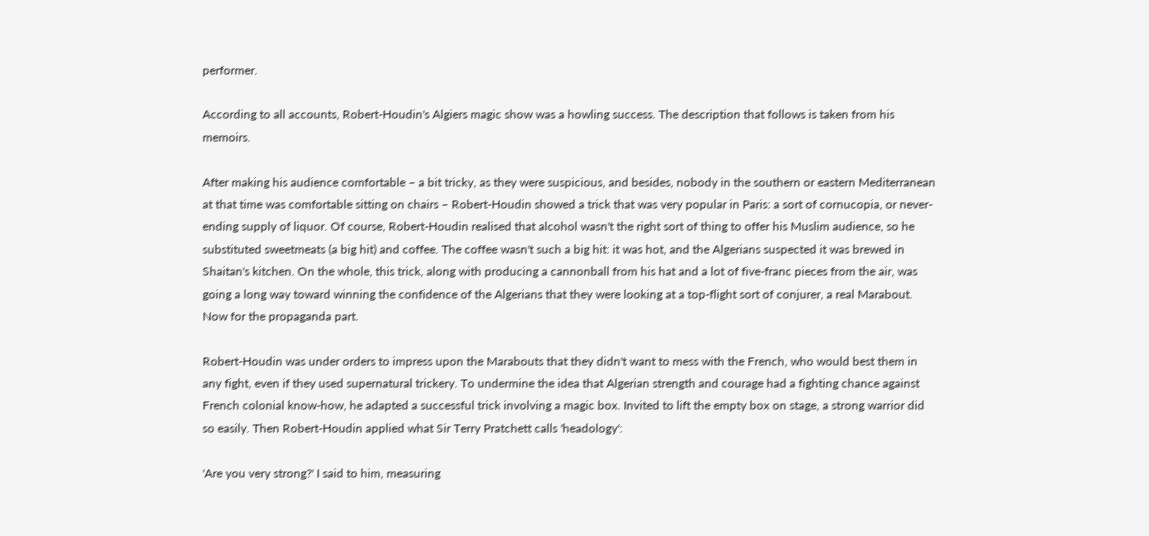performer.

According to all accounts, Robert-Houdin's Algiers magic show was a howling success. The description that follows is taken from his memoirs.

After making his audience comfortable – a bit tricky, as they were suspicious, and besides, nobody in the southern or eastern Mediterranean at that time was comfortable sitting on chairs – Robert-Houdin showed a trick that was very popular in Paris: a sort of cornucopia, or never-ending supply of liquor. Of course, Robert-Houdin realised that alcohol wasn't the right sort of thing to offer his Muslim audience, so he substituted sweetmeats (a big hit) and coffee. The coffee wasn't such a big hit: it was hot, and the Algerians suspected it was brewed in Shaitan's kitchen. On the whole, this trick, along with producing a cannonball from his hat and a lot of five-franc pieces from the air, was going a long way toward winning the confidence of the Algerians that they were looking at a top-flight sort of conjurer, a real Marabout. Now for the propaganda part.

Robert-Houdin was under orders to impress upon the Marabouts that they didn't want to mess with the French, who would best them in any fight, even if they used supernatural trickery. To undermine the idea that Algerian strength and courage had a fighting chance against French colonial know-how, he adapted a successful trick involving a magic box. Invited to lift the empty box on stage, a strong warrior did so easily. Then Robert-Houdin applied what Sir Terry Pratchett calls 'headology':

'Are you very strong?' I said to him, measuring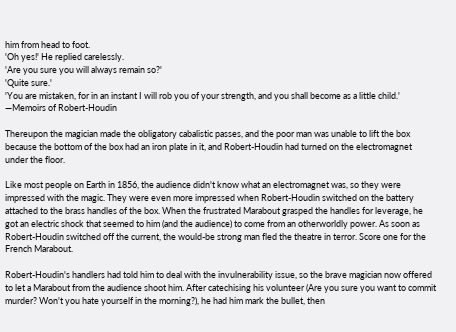him from head to foot.
'Oh yes!' He replied carelessly.
'Are you sure you will always remain so?'
'Quite sure.'
'You are mistaken, for in an instant I will rob you of your strength, and you shall become as a little child.'
—Memoirs of Robert-Houdin

Thereupon the magician made the obligatory cabalistic passes, and the poor man was unable to lift the box because the bottom of the box had an iron plate in it, and Robert-Houdin had turned on the electromagnet under the floor.

Like most people on Earth in 1856, the audience didn't know what an electromagnet was, so they were impressed with the magic. They were even more impressed when Robert-Houdin switched on the battery attached to the brass handles of the box. When the frustrated Marabout grasped the handles for leverage, he got an electric shock that seemed to him (and the audience) to come from an otherworldly power. As soon as Robert-Houdin switched off the current, the would-be strong man fled the theatre in terror. Score one for the French Marabout.

Robert-Houdin's handlers had told him to deal with the invulnerability issue, so the brave magician now offered to let a Marabout from the audience shoot him. After catechising his volunteer (Are you sure you want to commit murder? Won't you hate yourself in the morning?), he had him mark the bullet, then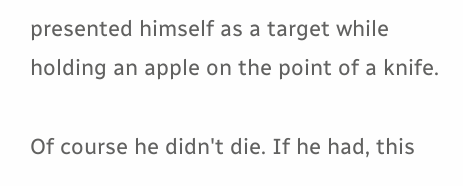presented himself as a target while holding an apple on the point of a knife.

Of course he didn't die. If he had, this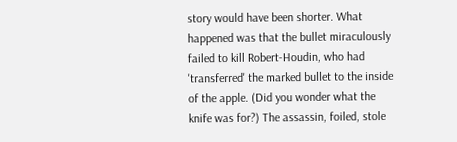story would have been shorter. What happened was that the bullet miraculously failed to kill Robert-Houdin, who had 'transferred' the marked bullet to the inside of the apple. (Did you wonder what the knife was for?) The assassin, foiled, stole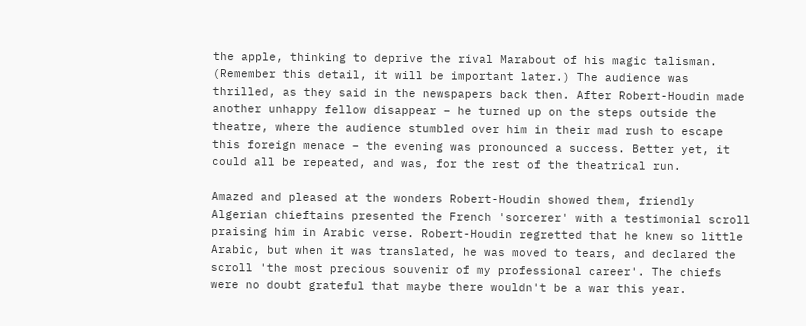the apple, thinking to deprive the rival Marabout of his magic talisman. (Remember this detail, it will be important later.) The audience was thrilled, as they said in the newspapers back then. After Robert-Houdin made another unhappy fellow disappear – he turned up on the steps outside the theatre, where the audience stumbled over him in their mad rush to escape this foreign menace – the evening was pronounced a success. Better yet, it could all be repeated, and was, for the rest of the theatrical run.

Amazed and pleased at the wonders Robert-Houdin showed them, friendly Algerian chieftains presented the French 'sorcerer' with a testimonial scroll praising him in Arabic verse. Robert-Houdin regretted that he knew so little Arabic, but when it was translated, he was moved to tears, and declared the scroll 'the most precious souvenir of my professional career'. The chiefs were no doubt grateful that maybe there wouldn't be a war this year.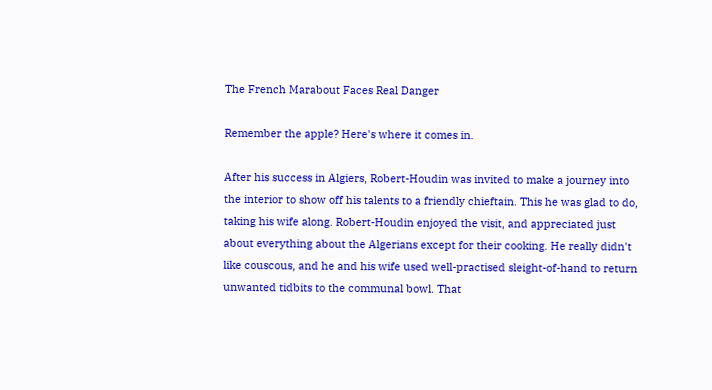The French Marabout Faces Real Danger

Remember the apple? Here's where it comes in.

After his success in Algiers, Robert-Houdin was invited to make a journey into the interior to show off his talents to a friendly chieftain. This he was glad to do, taking his wife along. Robert-Houdin enjoyed the visit, and appreciated just about everything about the Algerians except for their cooking. He really didn't like couscous, and he and his wife used well-practised sleight-of-hand to return unwanted tidbits to the communal bowl. That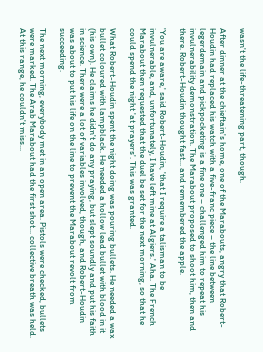wasn't the life-threatening part, though.

After dinner at the chieftain's home, one of the Marabouts, angry that Robert-Houdin had replaced his watch with a five-franc piece – the line between legerdemain and pickpocketing is a fine one – challenged him to repeat his invulnerability demonstration. The Marabout proposed to shoot him, then and there. Robert-Houdin thought fast... and remembered the apple.

'You are aware,' said Robert-Houdin, 'that I require a talisman to be invulnerable, and, unfortunately, I have left mine at Algiers.' Aha. The French Marabout then requested that the duel be set for the next morning, so that he could spend the night 'at prayers'. This was granted.

What Robert-Houdin spent the night doing was pouring bullets. He needed a wax bullet coloured with lampblack. He needed a hollow lead bullet with blood in it (his own). He claims he didn't do any praying, but slept soundly and put his faith in science. There were a lot of variables involved, though, and Robert-Houdin was about to put his life on the line to prevent the Marabout revolt from succeeding.

The next morning, everybody met in an open area. Pistols were checked, bullets were marked. The Arab Marabout had the first shot... collective breath was held. At this range, he couldn't miss...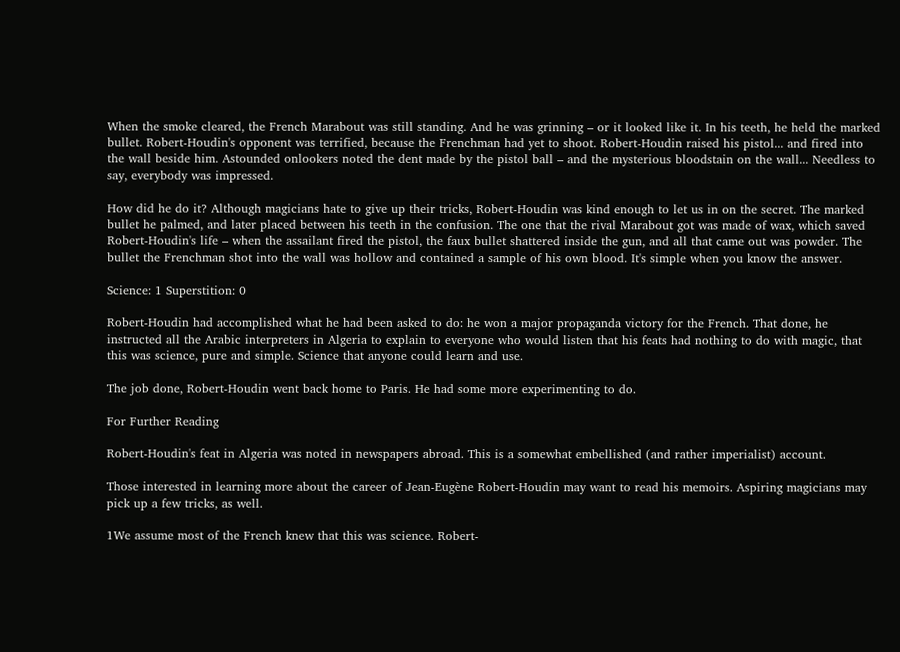When the smoke cleared, the French Marabout was still standing. And he was grinning – or it looked like it. In his teeth, he held the marked bullet. Robert-Houdin's opponent was terrified, because the Frenchman had yet to shoot. Robert-Houdin raised his pistol... and fired into the wall beside him. Astounded onlookers noted the dent made by the pistol ball – and the mysterious bloodstain on the wall... Needless to say, everybody was impressed.

How did he do it? Although magicians hate to give up their tricks, Robert-Houdin was kind enough to let us in on the secret. The marked bullet he palmed, and later placed between his teeth in the confusion. The one that the rival Marabout got was made of wax, which saved Robert-Houdin's life – when the assailant fired the pistol, the faux bullet shattered inside the gun, and all that came out was powder. The bullet the Frenchman shot into the wall was hollow and contained a sample of his own blood. It's simple when you know the answer.

Science: 1 Superstition: 0

Robert-Houdin had accomplished what he had been asked to do: he won a major propaganda victory for the French. That done, he instructed all the Arabic interpreters in Algeria to explain to everyone who would listen that his feats had nothing to do with magic, that this was science, pure and simple. Science that anyone could learn and use.

The job done, Robert-Houdin went back home to Paris. He had some more experimenting to do.

For Further Reading

Robert-Houdin's feat in Algeria was noted in newspapers abroad. This is a somewhat embellished (and rather imperialist) account.

Those interested in learning more about the career of Jean-Eugène Robert-Houdin may want to read his memoirs. Aspiring magicians may pick up a few tricks, as well.

1We assume most of the French knew that this was science. Robert-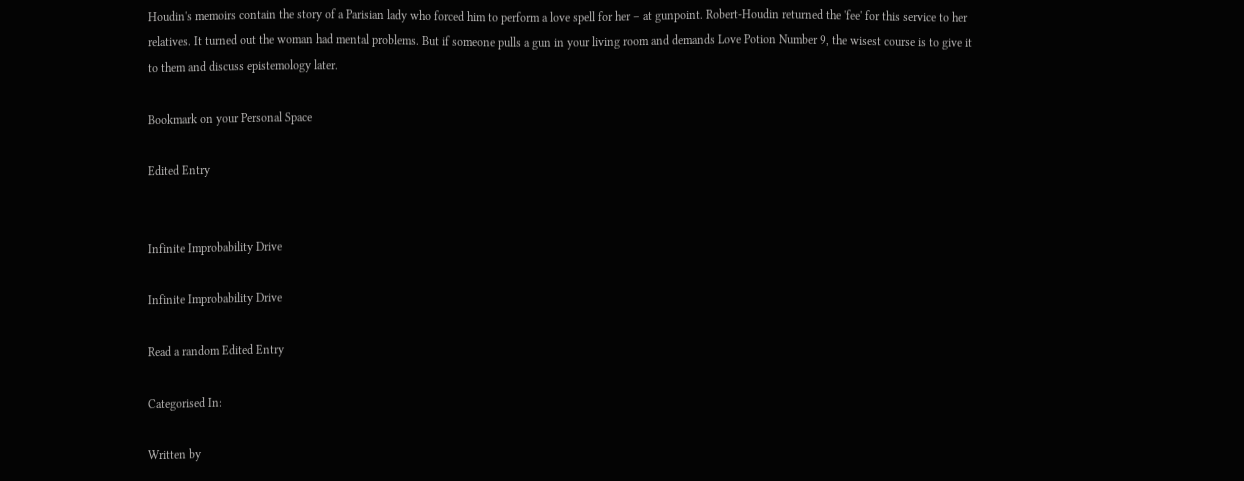Houdin's memoirs contain the story of a Parisian lady who forced him to perform a love spell for her – at gunpoint. Robert-Houdin returned the 'fee' for this service to her relatives. It turned out the woman had mental problems. But if someone pulls a gun in your living room and demands Love Potion Number 9, the wisest course is to give it to them and discuss epistemology later.

Bookmark on your Personal Space

Edited Entry


Infinite Improbability Drive

Infinite Improbability Drive

Read a random Edited Entry

Categorised In:

Written by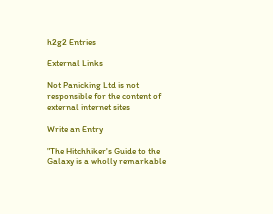h2g2 Entries

External Links

Not Panicking Ltd is not responsible for the content of external internet sites

Write an Entry

"The Hitchhiker's Guide to the Galaxy is a wholly remarkable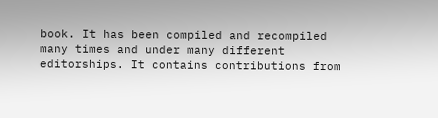book. It has been compiled and recompiled many times and under many different editorships. It contains contributions from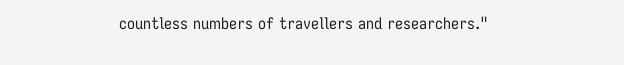countless numbers of travellers and researchers."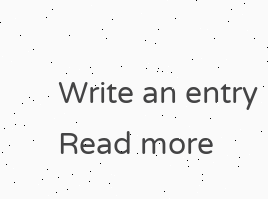Write an entry
Read more